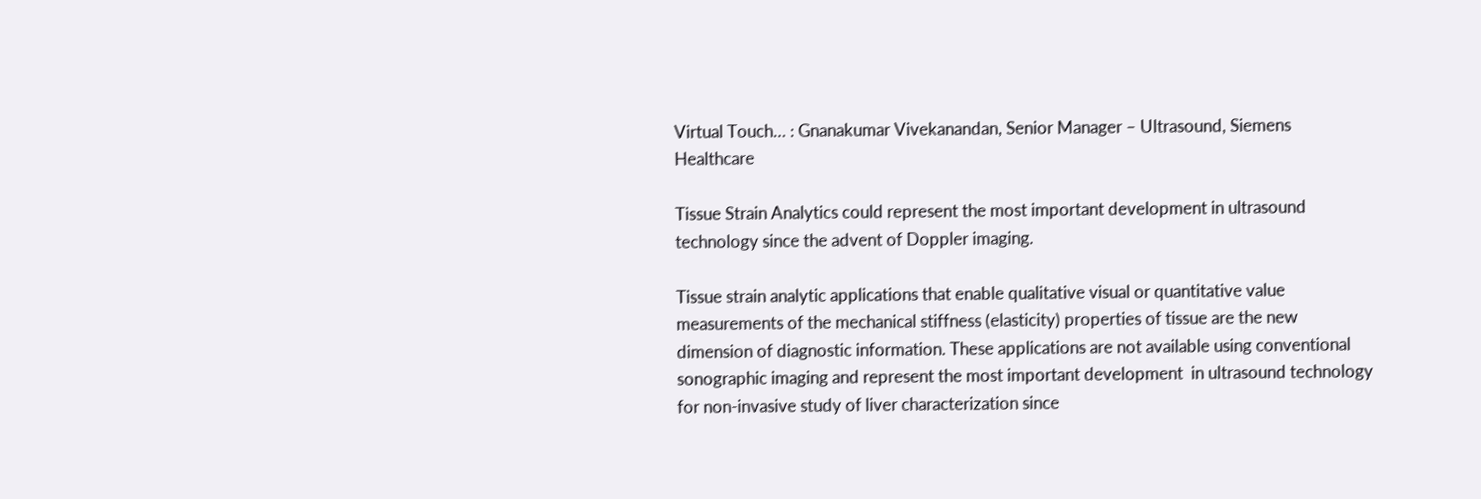Virtual Touch… : Gnanakumar Vivekanandan, Senior Manager – Ultrasound, Siemens Healthcare

Tissue Strain Analytics could represent the most important development in ultrasound technology since the advent of Doppler imaging.

Tissue strain analytic applications that enable qualitative visual or quantitative value measurements of the mechanical stiffness (elasticity) properties of tissue are the new dimension of diagnostic information. These applications are not available using conventional sonographic imaging and represent the most important development  in ultrasound technology for non-invasive study of liver characterization since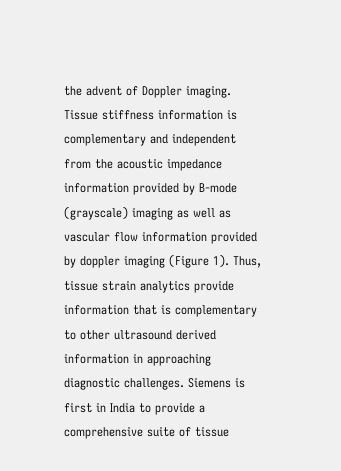the advent of Doppler imaging. Tissue stiffness information is complementary and independent from the acoustic impedance information provided by B-mode (grayscale) imaging as well as vascular flow information provided by doppler imaging (Figure 1). Thus, tissue strain analytics provide information that is complementary to other ultrasound derived information in approaching diagnostic challenges. Siemens is first in India to provide a comprehensive suite of tissue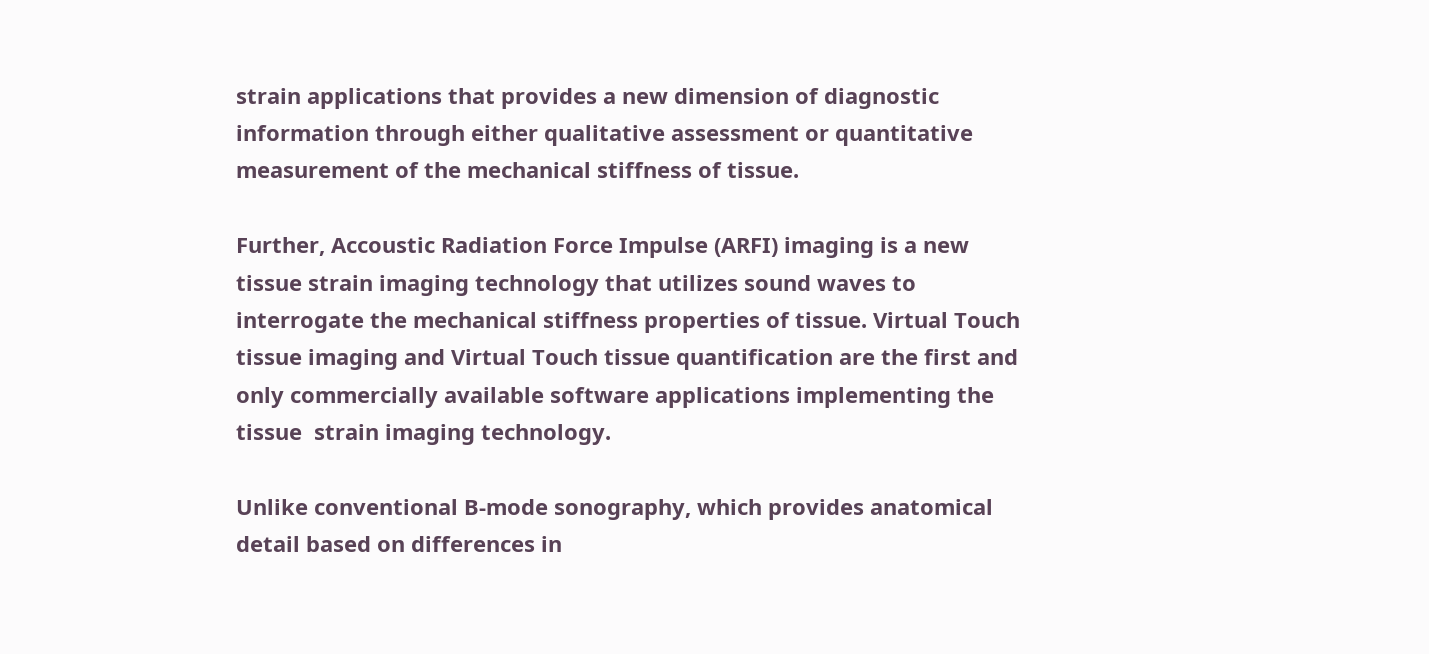strain applications that provides a new dimension of diagnostic information through either qualitative assessment or quantitative measurement of the mechanical stiffness of tissue.

Further, Accoustic Radiation Force Impulse (ARFI) imaging is a new tissue strain imaging technology that utilizes sound waves to interrogate the mechanical stiffness properties of tissue. Virtual Touch tissue imaging and Virtual Touch tissue quantification are the first and only commercially available software applications implementing the tissue  strain imaging technology.

Unlike conventional B-mode sonography, which provides anatomical detail based on differences in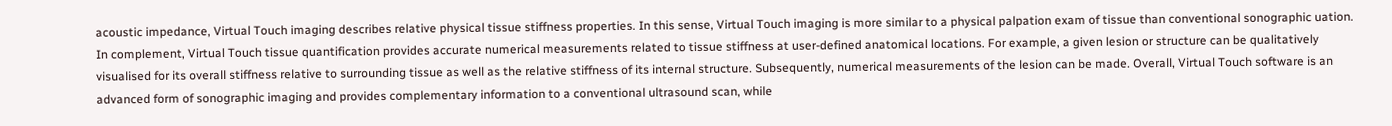acoustic impedance, Virtual Touch imaging describes relative physical tissue stiffness properties. In this sense, Virtual Touch imaging is more similar to a physical palpation exam of tissue than conventional sonographic uation. In complement, Virtual Touch tissue quantification provides accurate numerical measurements related to tissue stiffness at user-defined anatomical locations. For example, a given lesion or structure can be qualitatively visualised for its overall stiffness relative to surrounding tissue as well as the relative stiffness of its internal structure. Subsequently, numerical measurements of the lesion can be made. Overall, Virtual Touch software is an advanced form of sonographic imaging and provides complementary information to a conventional ultrasound scan, while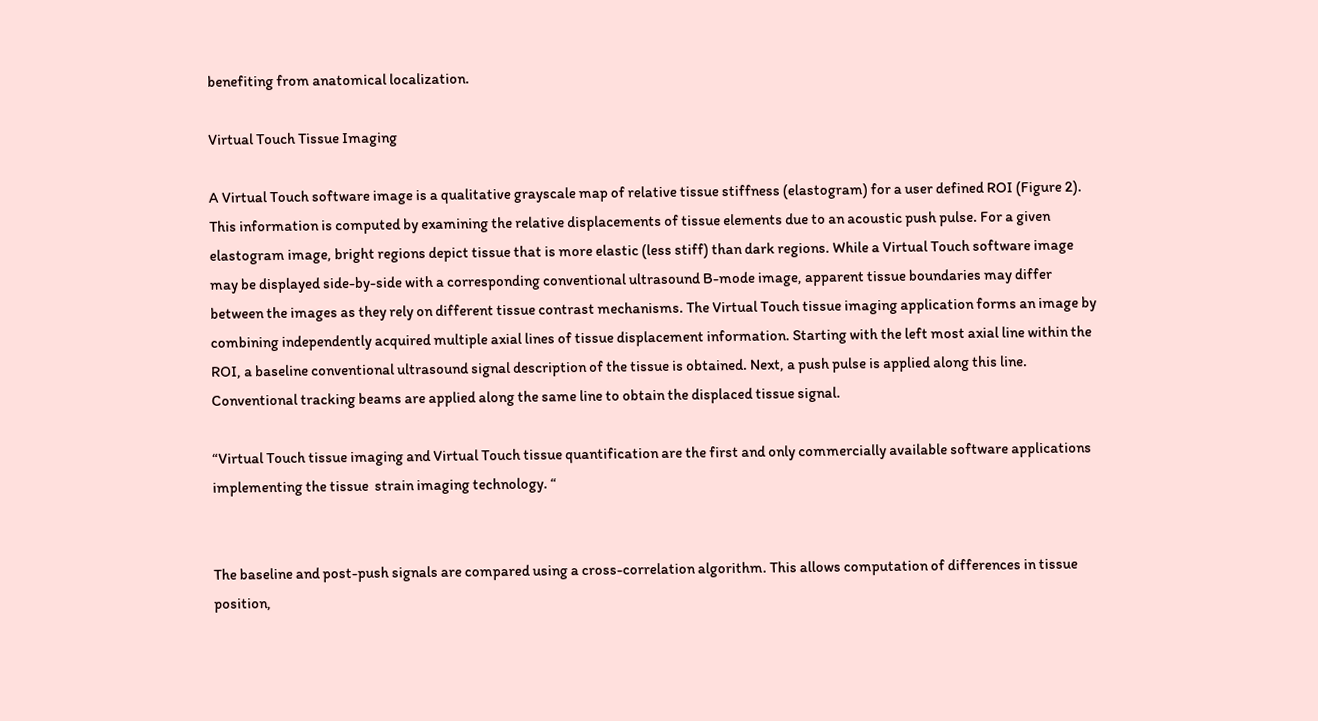benefiting from anatomical localization.

Virtual Touch Tissue Imaging

A Virtual Touch software image is a qualitative grayscale map of relative tissue stiffness (elastogram) for a user defined ROI (Figure 2). This information is computed by examining the relative displacements of tissue elements due to an acoustic push pulse. For a given elastogram image, bright regions depict tissue that is more elastic (less stiff) than dark regions. While a Virtual Touch software image may be displayed side-by-side with a corresponding conventional ultrasound B-mode image, apparent tissue boundaries may differ between the images as they rely on different tissue contrast mechanisms. The Virtual Touch tissue imaging application forms an image by combining independently acquired multiple axial lines of tissue displacement information. Starting with the left most axial line within the ROI, a baseline conventional ultrasound signal description of the tissue is obtained. Next, a push pulse is applied along this line. Conventional tracking beams are applied along the same line to obtain the displaced tissue signal.

“Virtual Touch tissue imaging and Virtual Touch tissue quantification are the first and only commercially available software applications implementing the tissue  strain imaging technology. “


The baseline and post-push signals are compared using a cross-correlation algorithm. This allows computation of differences in tissue position,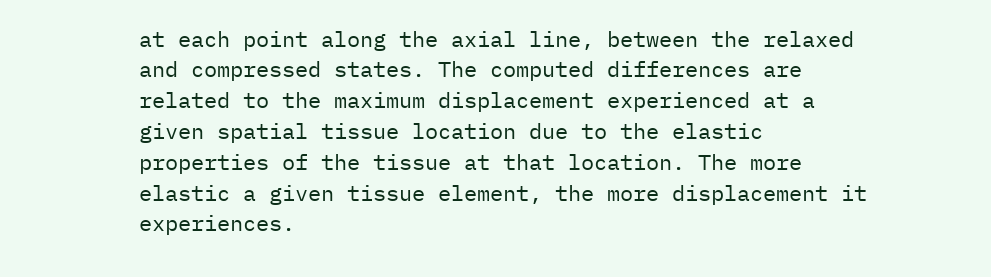at each point along the axial line, between the relaxed and compressed states. The computed differences are related to the maximum displacement experienced at a given spatial tissue location due to the elastic properties of the tissue at that location. The more elastic a given tissue element, the more displacement it experiences.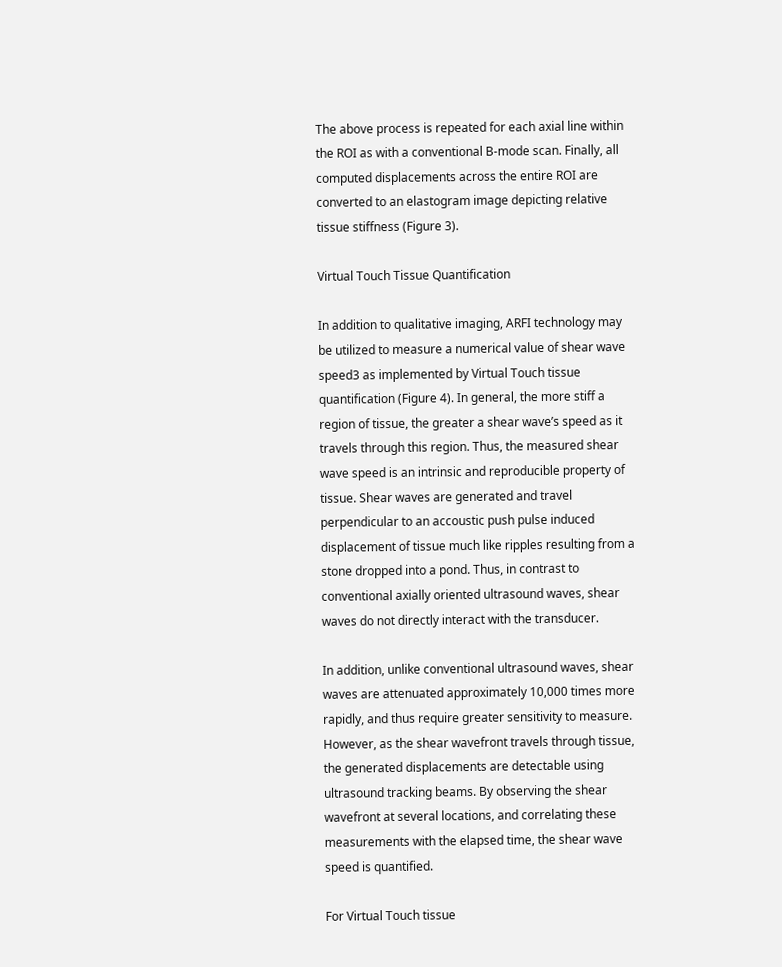The above process is repeated for each axial line within the ROI as with a conventional B-mode scan. Finally, all computed displacements across the entire ROI are converted to an elastogram image depicting relative tissue stiffness (Figure 3).

Virtual Touch Tissue Quantification

In addition to qualitative imaging, ARFI technology may be utilized to measure a numerical value of shear wave speed3 as implemented by Virtual Touch tissue quantification (Figure 4). In general, the more stiff a region of tissue, the greater a shear wave’s speed as it travels through this region. Thus, the measured shear wave speed is an intrinsic and reproducible property of tissue. Shear waves are generated and travel  perpendicular to an accoustic push pulse induced displacement of tissue much like ripples resulting from a stone dropped into a pond. Thus, in contrast to conventional axially oriented ultrasound waves, shear waves do not directly interact with the transducer.

In addition, unlike conventional ultrasound waves, shear waves are attenuated approximately 10,000 times more rapidly, and thus require greater sensitivity to measure. However, as the shear wavefront travels through tissue, the generated displacements are detectable using ultrasound tracking beams. By observing the shear wavefront at several locations, and correlating these measurements with the elapsed time, the shear wave speed is quantified.

For Virtual Touch tissue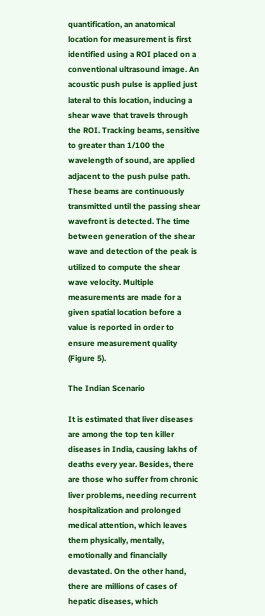quantification, an anatomical location for measurement is first identified using a ROI placed on a conventional ultrasound image. An acoustic push pulse is applied just lateral to this location, inducing a shear wave that travels through the ROI. Tracking beams, sensitive to greater than 1/100 the wavelength of sound, are applied adjacent to the push pulse path. These beams are continuously transmitted until the passing shear wavefront is detected. The time between generation of the shear wave and detection of the peak is utilized to compute the shear wave velocity. Multiple measurements are made for a given spatial location before a value is reported in order to ensure measurement quality (Figure 5).

The Indian Scenario

It is estimated that liver diseases are among the top ten killer diseases in India, causing lakhs of deaths every year. Besides, there are those who suffer from chronic liver problems, needing recurrent hospitalization and prolonged medical attention, which leaves them physically, mentally, emotionally and financially devastated. On the other hand, there are millions of cases of hepatic diseases, which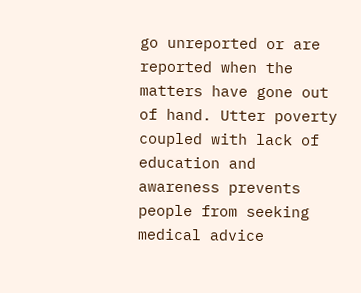go unreported or are reported when the matters have gone out of hand. Utter poverty coupled with lack of education and awareness prevents people from seeking medical advice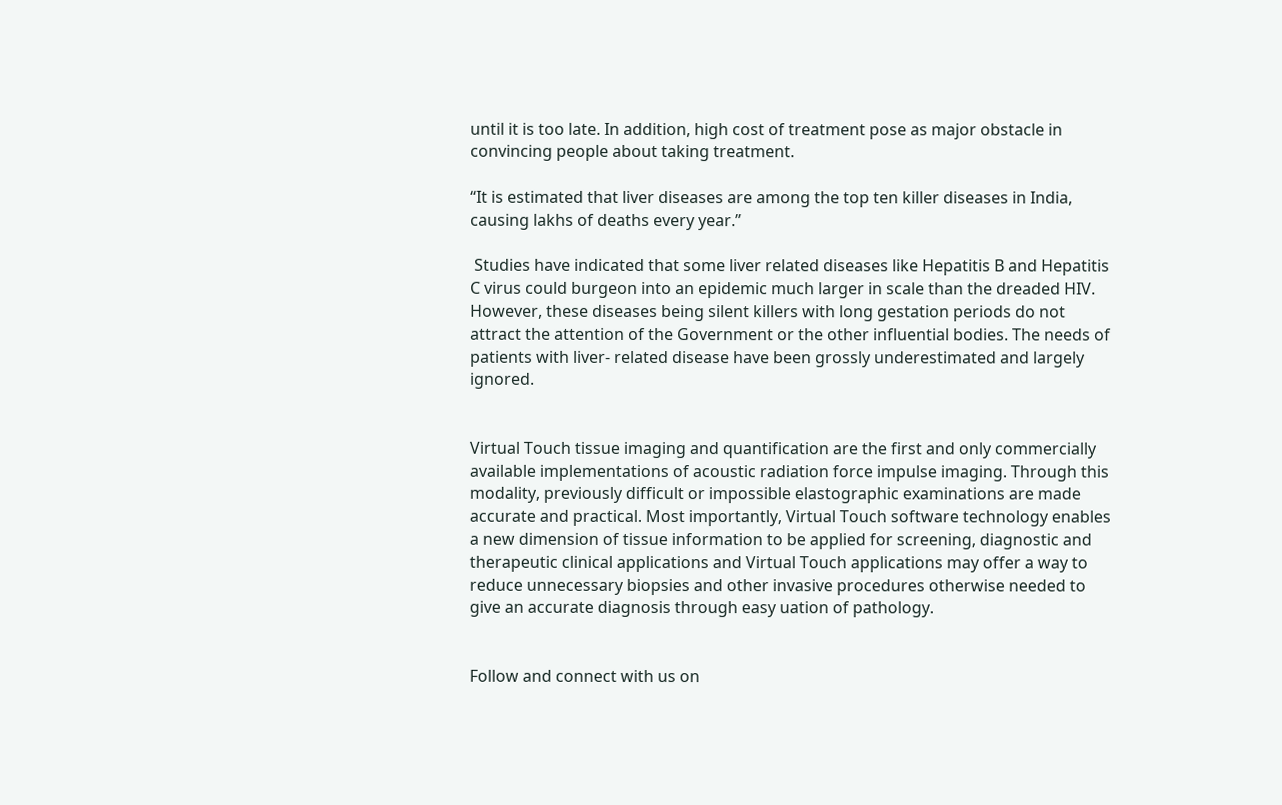until it is too late. In addition, high cost of treatment pose as major obstacle in convincing people about taking treatment.

“It is estimated that liver diseases are among the top ten killer diseases in India, causing lakhs of deaths every year.”

 Studies have indicated that some liver related diseases like Hepatitis B and Hepatitis C virus could burgeon into an epidemic much larger in scale than the dreaded HIV. However, these diseases being silent killers with long gestation periods do not attract the attention of the Government or the other influential bodies. The needs of patients with liver- related disease have been grossly underestimated and largely ignored.


Virtual Touch tissue imaging and quantification are the first and only commercially available implementations of acoustic radiation force impulse imaging. Through this modality, previously difficult or impossible elastographic examinations are made accurate and practical. Most importantly, Virtual Touch software technology enables a new dimension of tissue information to be applied for screening, diagnostic and therapeutic clinical applications and Virtual Touch applications may offer a way to reduce unnecessary biopsies and other invasive procedures otherwise needed to give an accurate diagnosis through easy uation of pathology.


Follow and connect with us on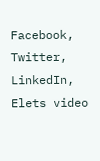Facebook, Twitter, LinkedIn, Elets video